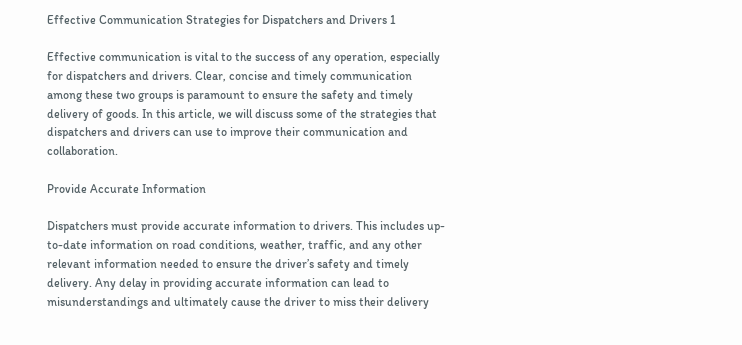Effective Communication Strategies for Dispatchers and Drivers 1

Effective communication is vital to the success of any operation, especially for dispatchers and drivers. Clear, concise and timely communication among these two groups is paramount to ensure the safety and timely delivery of goods. In this article, we will discuss some of the strategies that dispatchers and drivers can use to improve their communication and collaboration.

Provide Accurate Information

Dispatchers must provide accurate information to drivers. This includes up-to-date information on road conditions, weather, traffic, and any other relevant information needed to ensure the driver’s safety and timely delivery. Any delay in providing accurate information can lead to misunderstandings and ultimately cause the driver to miss their delivery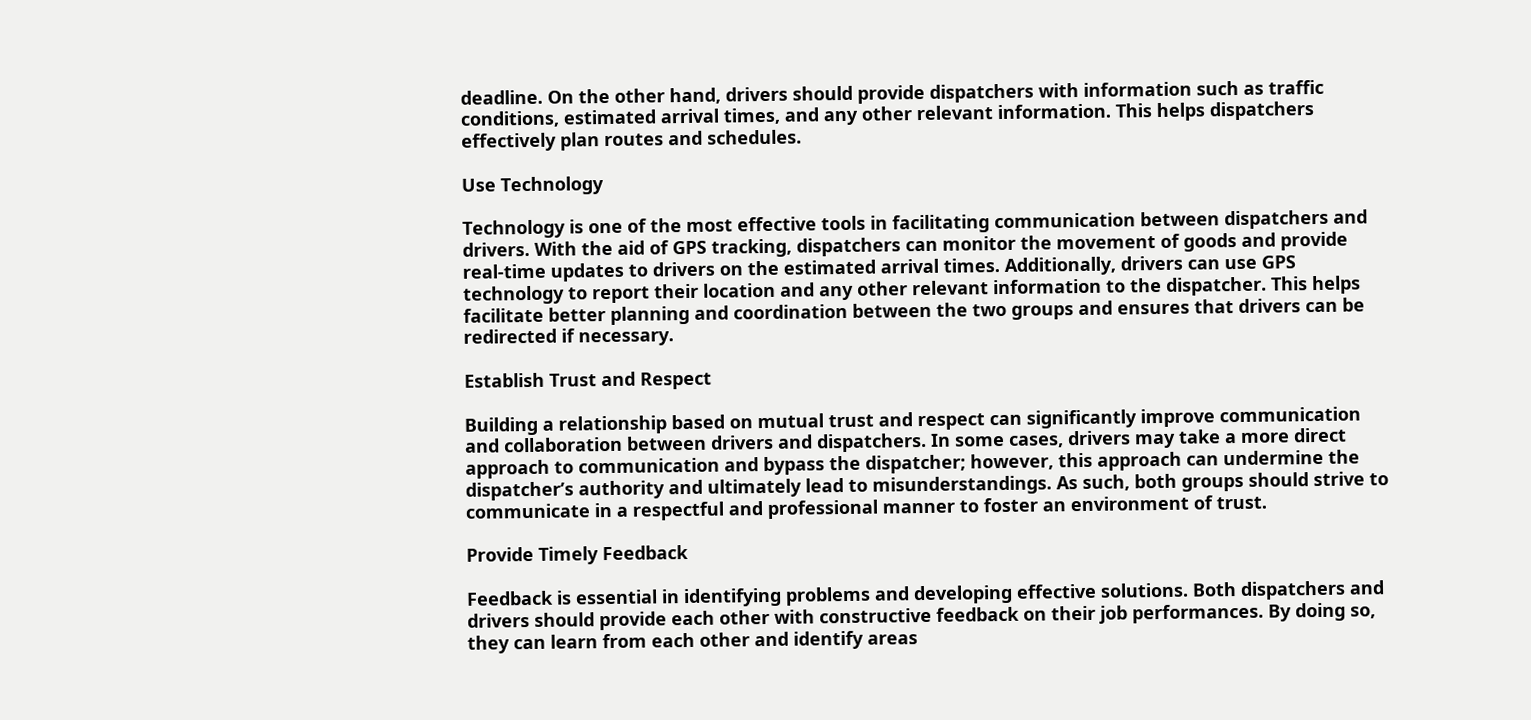deadline. On the other hand, drivers should provide dispatchers with information such as traffic conditions, estimated arrival times, and any other relevant information. This helps dispatchers effectively plan routes and schedules.

Use Technology

Technology is one of the most effective tools in facilitating communication between dispatchers and drivers. With the aid of GPS tracking, dispatchers can monitor the movement of goods and provide real-time updates to drivers on the estimated arrival times. Additionally, drivers can use GPS technology to report their location and any other relevant information to the dispatcher. This helps facilitate better planning and coordination between the two groups and ensures that drivers can be redirected if necessary.

Establish Trust and Respect

Building a relationship based on mutual trust and respect can significantly improve communication and collaboration between drivers and dispatchers. In some cases, drivers may take a more direct approach to communication and bypass the dispatcher; however, this approach can undermine the dispatcher’s authority and ultimately lead to misunderstandings. As such, both groups should strive to communicate in a respectful and professional manner to foster an environment of trust.

Provide Timely Feedback

Feedback is essential in identifying problems and developing effective solutions. Both dispatchers and drivers should provide each other with constructive feedback on their job performances. By doing so, they can learn from each other and identify areas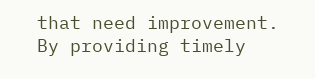that need improvement. By providing timely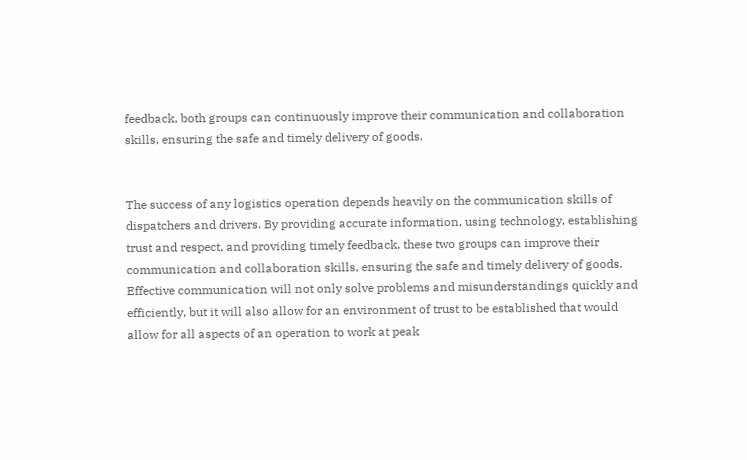feedback, both groups can continuously improve their communication and collaboration skills, ensuring the safe and timely delivery of goods.


The success of any logistics operation depends heavily on the communication skills of dispatchers and drivers. By providing accurate information, using technology, establishing trust and respect, and providing timely feedback, these two groups can improve their communication and collaboration skills, ensuring the safe and timely delivery of goods. Effective communication will not only solve problems and misunderstandings quickly and efficiently, but it will also allow for an environment of trust to be established that would allow for all aspects of an operation to work at peak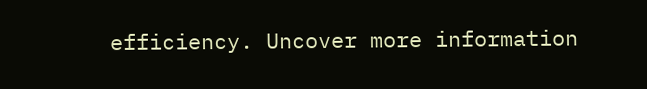efficiency. Uncover more information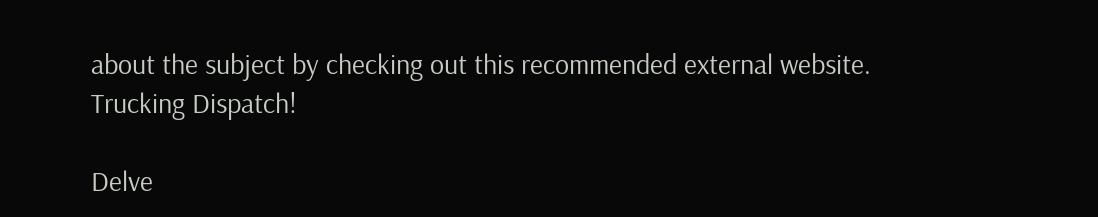about the subject by checking out this recommended external website. Trucking Dispatch!

Delve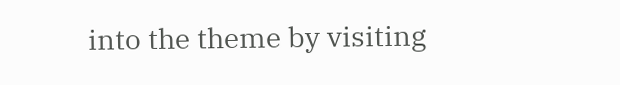into the theme by visiting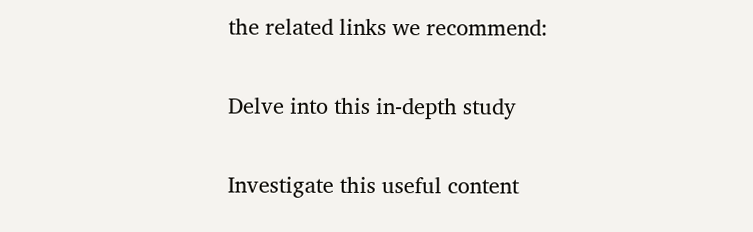the related links we recommend:

Delve into this in-depth study

Investigate this useful content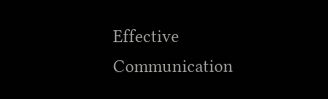Effective Communication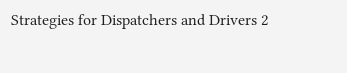Strategies for Dispatchers and Drivers 2